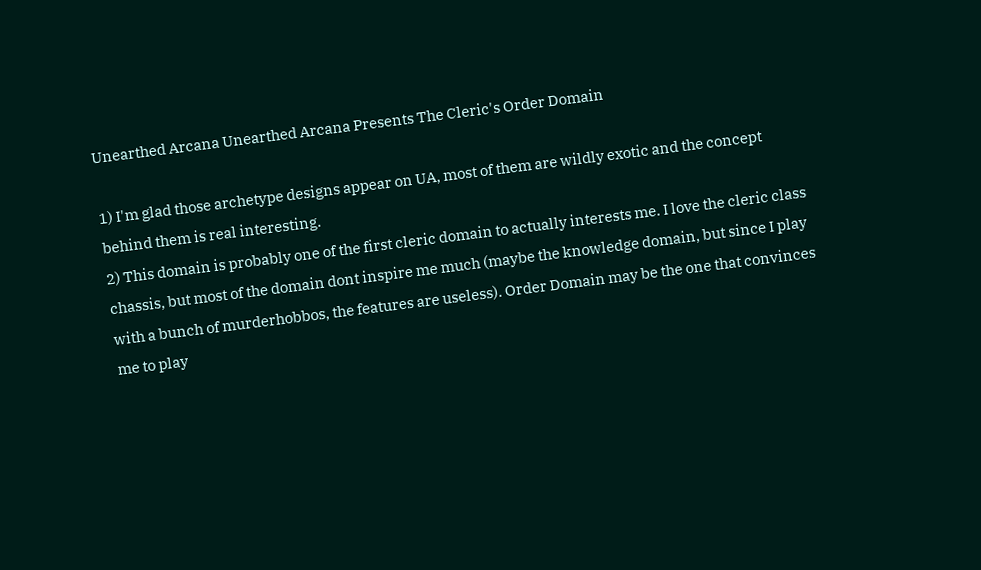Unearthed Arcana Unearthed Arcana Presents The Cleric's Order Domain

1) I'm glad those archetype designs appear on UA, most of them are wildly exotic and the concept behind them is real interesting.
2) This domain is probably one of the first cleric domain to actually interests me. I love the cleric class chassis, but most of the domain dont inspire me much (maybe the knowledge domain, but since I play with a bunch of murderhobbos, the features are useless). Order Domain may be the one that convinces me to play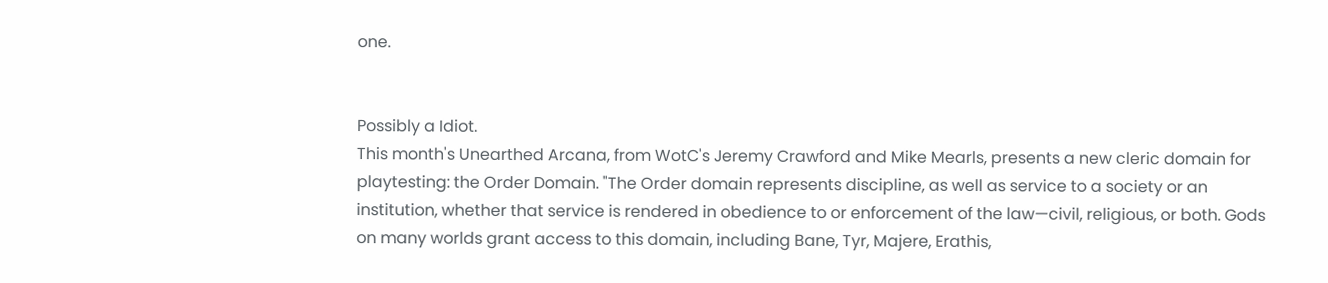one.


Possibly a Idiot.
This month's Unearthed Arcana, from WotC's Jeremy Crawford and Mike Mearls, presents a new cleric domain for playtesting: the Order Domain. "The Order domain represents discipline, as well as service to a society or an institution, whether that service is rendered in obedience to or enforcement of the law—civil, religious, or both. Gods on many worlds grant access to this domain, including Bane, Tyr, Majere, Erathis,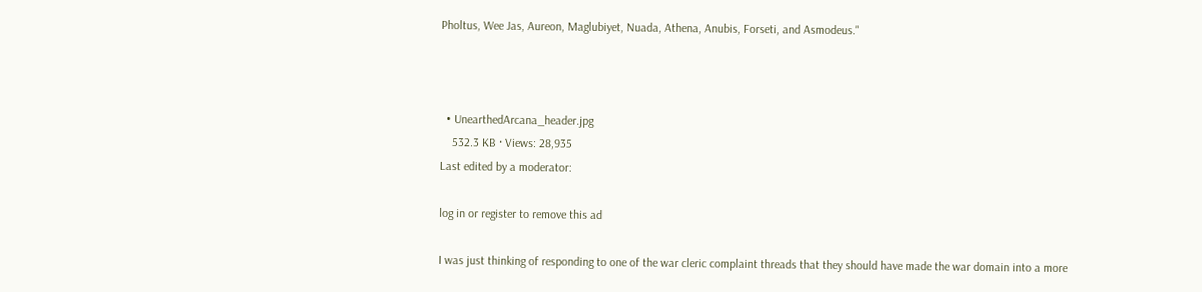Pholtus, Wee Jas, Aureon, Maglubiyet, Nuada, Athena, Anubis, Forseti, and Asmodeus."



  • UnearthedArcana_header.jpg
    532.3 KB · Views: 28,935
Last edited by a moderator:

log in or register to remove this ad

I was just thinking of responding to one of the war cleric complaint threads that they should have made the war domain into a more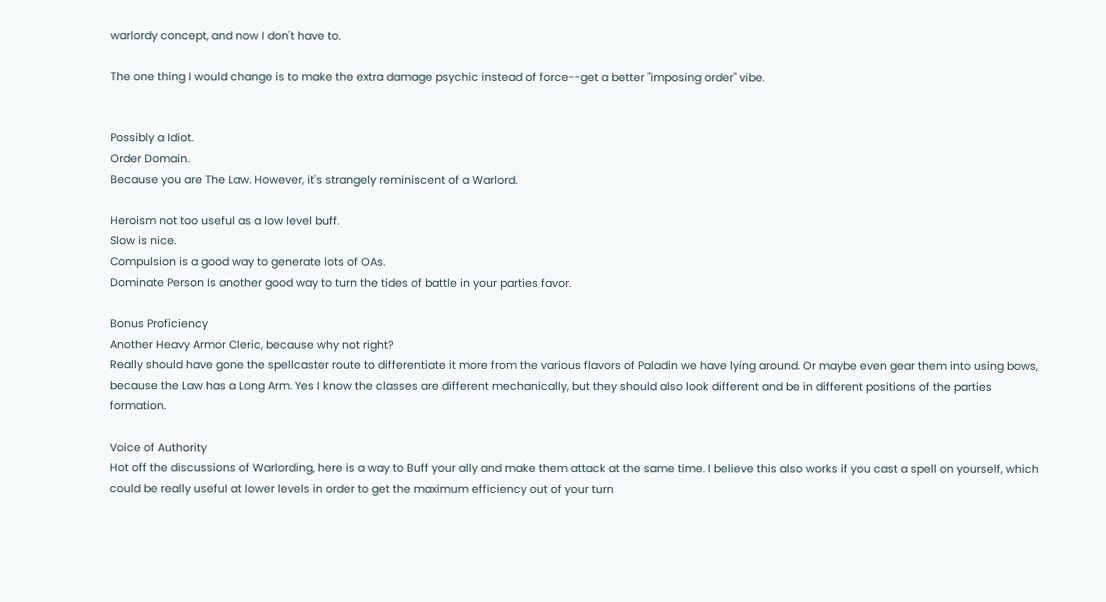warlordy concept, and now I don't have to.

The one thing I would change is to make the extra damage psychic instead of force--get a better "imposing order" vibe.


Possibly a Idiot.
Order Domain.
Because you are The Law. However, it's strangely reminiscent of a Warlord.

Heroism not too useful as a low level buff.
Slow is nice.
Compulsion is a good way to generate lots of OAs.
Dominate Person Is another good way to turn the tides of battle in your parties favor.

Bonus Proficiency
Another Heavy Armor Cleric, because why not right?
Really should have gone the spellcaster route to differentiate it more from the various flavors of Paladin we have lying around. Or maybe even gear them into using bows, because the Law has a Long Arm. Yes I know the classes are different mechanically, but they should also look different and be in different positions of the parties formation.

Voice of Authority
Hot off the discussions of Warlording, here is a way to Buff your ally and make them attack at the same time. I believe this also works if you cast a spell on yourself, which could be really useful at lower levels in order to get the maximum efficiency out of your turn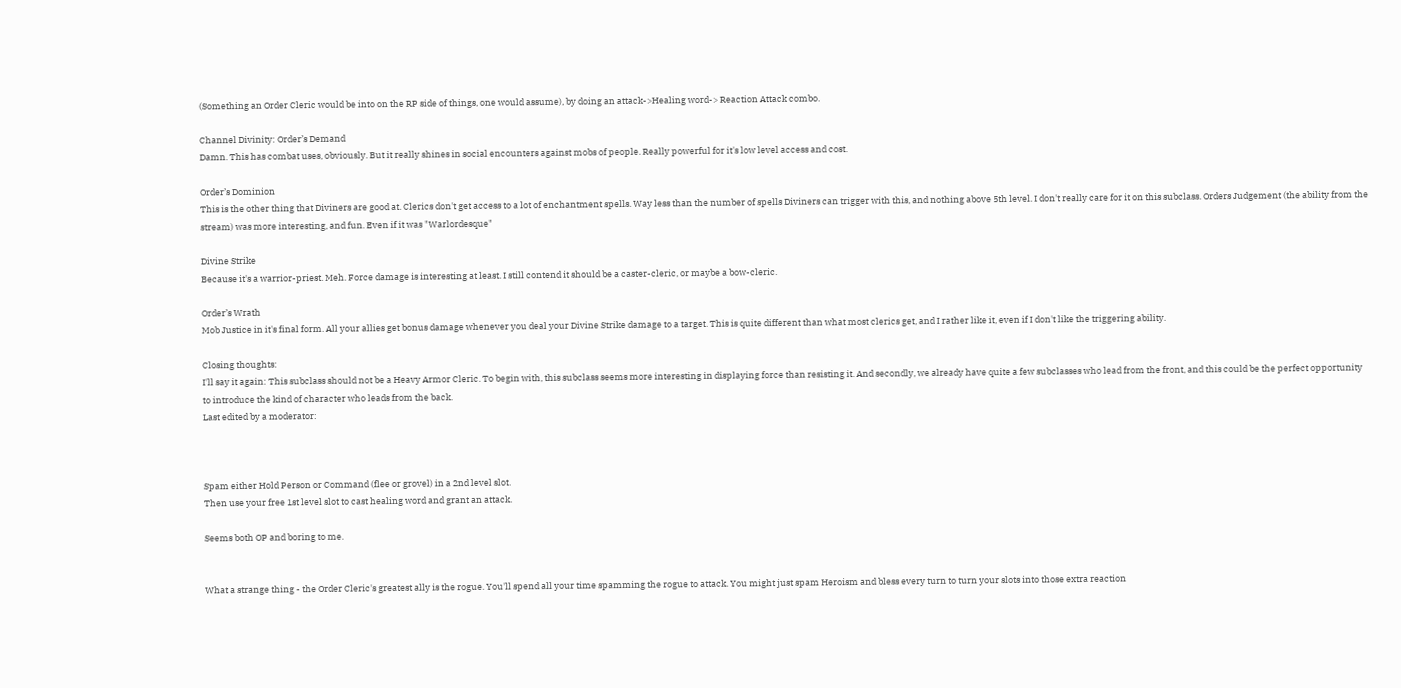(Something an Order Cleric would be into on the RP side of things, one would assume), by doing an attack->Healing word-> Reaction Attack combo.

Channel Divinity: Order’s Demand
Damn. This has combat uses, obviously. But it really shines in social encounters against mobs of people. Really powerful for it's low level access and cost.

Order’s Dominion
This is the other thing that Diviners are good at. Clerics don't get access to a lot of enchantment spells. Way less than the number of spells Diviners can trigger with this, and nothing above 5th level. I don't really care for it on this subclass. Orders Judgement (the ability from the stream) was more interesting, and fun. Even if it was "Warlordesque"

Divine Strike
Because it's a warrior-priest. Meh. Force damage is interesting at least. I still contend it should be a caster-cleric, or maybe a bow-cleric.

Order’s Wrath
Mob Justice in it's final form. All your allies get bonus damage whenever you deal your Divine Strike damage to a target. This is quite different than what most clerics get, and I rather like it, even if I don't like the triggering ability.

Closing thoughts:
I'll say it again: This subclass should not be a Heavy Armor Cleric. To begin with, this subclass seems more interesting in displaying force than resisting it. And secondly, we already have quite a few subclasses who lead from the front, and this could be the perfect opportunity to introduce the kind of character who leads from the back.
Last edited by a moderator:



Spam either Hold Person or Command (flee or grovel) in a 2nd level slot.
Then use your free 1st level slot to cast healing word and grant an attack.

Seems both OP and boring to me.


What a strange thing - the Order Cleric's greatest ally is the rogue. You'll spend all your time spamming the rogue to attack. You might just spam Heroism and bless every turn to turn your slots into those extra reaction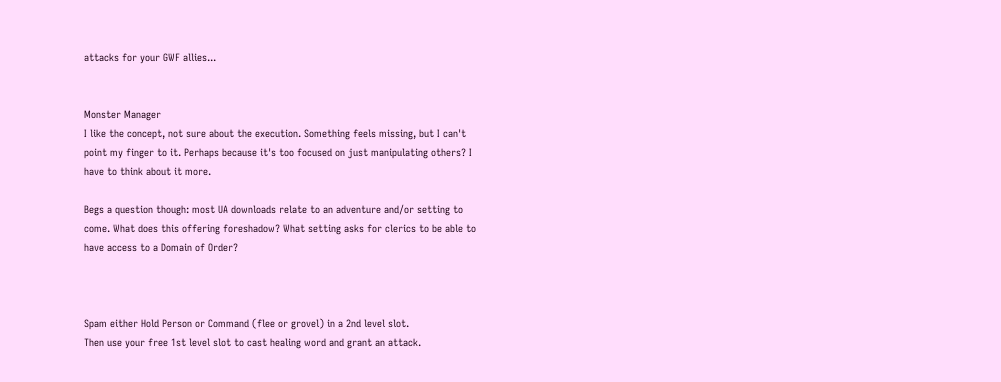attacks for your GWF allies...


Monster Manager
I like the concept, not sure about the execution. Something feels missing, but I can't point my finger to it. Perhaps because it's too focused on just manipulating others? I have to think about it more.

Begs a question though: most UA downloads relate to an adventure and/or setting to come. What does this offering foreshadow? What setting asks for clerics to be able to have access to a Domain of Order?



Spam either Hold Person or Command (flee or grovel) in a 2nd level slot.
Then use your free 1st level slot to cast healing word and grant an attack.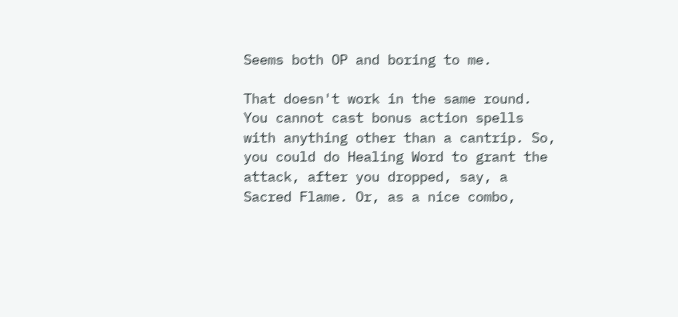Seems both OP and boring to me.

That doesn't work in the same round. You cannot cast bonus action spells with anything other than a cantrip. So, you could do Healing Word to grant the attack, after you dropped, say, a Sacred Flame. Or, as a nice combo,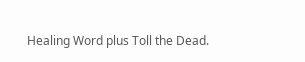Healing Word plus Toll the Dead.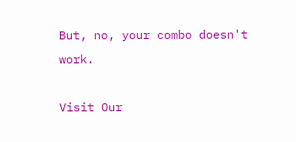But, no, your combo doesn't work.

Visit Our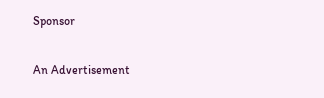Sponsor

An Advertisement